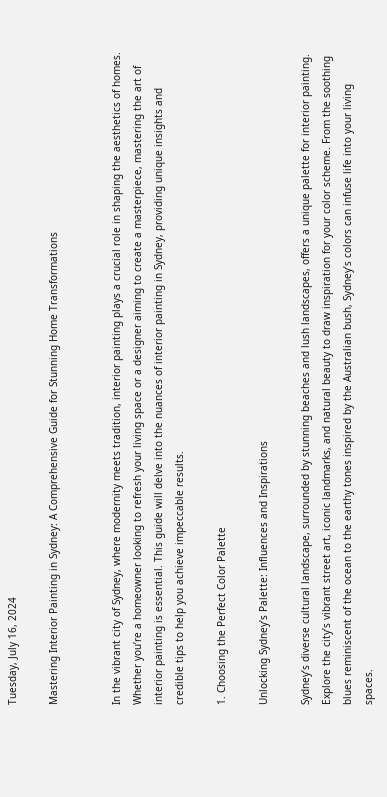Tuesday, July 16, 2024

Mastering Interior Painting in Sydney: A Comprehensive Guide for Stunning Home Transformations


In the vibrant city of Sydney, where modernity meets tradition, interior painting plays a crucial role in shaping the aesthetics of homes. Whether you’re a homeowner looking to refresh your living space or a designer aiming to create a masterpiece, mastering the art of interior painting is essential. This guide will delve into the nuances of interior painting in Sydney, providing unique insights and credible tips to help you achieve impeccable results.

1. Choosing the Perfect Color Palette

Unlocking Sydney’s Palette: Influences and Inspirations

Sydney’s diverse cultural landscape, surrounded by stunning beaches and lush landscapes, offers a unique palette for interior painting. Explore the city’s vibrant street art, iconic landmarks, and natural beauty to draw inspiration for your color scheme. From the soothing blues reminiscent of the ocean to the earthy tones inspired by the Australian bush, Sydney’s colors can infuse life into your living spaces.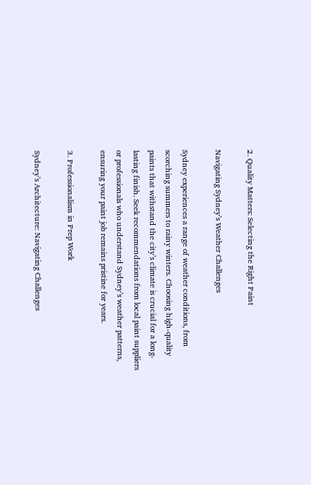2. Quality Matters: Selecting the Right Paint

Navigating Sydney’s Weather Challenges

Sydney experiences a range of weather conditions, from scorching summers to rainy winters. Choosing high-quality paints that withstand the city’s climate is crucial for a long-lasting finish. Seek recommendations from local paint suppliers or professionals who understand Sydney’s weather patterns, ensuring your paint job remains pristine for years.

3. Professionalism in Prep Work

Sydney’s Architecture: Navigating Challenges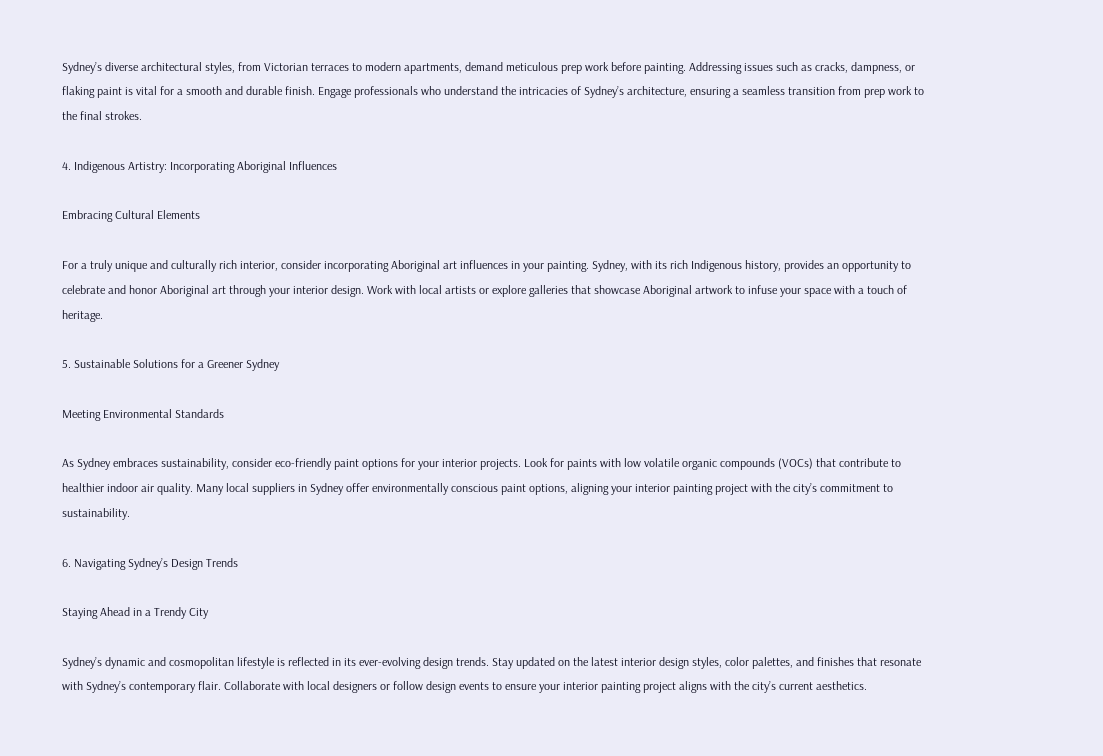Sydney’s diverse architectural styles, from Victorian terraces to modern apartments, demand meticulous prep work before painting. Addressing issues such as cracks, dampness, or flaking paint is vital for a smooth and durable finish. Engage professionals who understand the intricacies of Sydney’s architecture, ensuring a seamless transition from prep work to the final strokes.

4. Indigenous Artistry: Incorporating Aboriginal Influences

Embracing Cultural Elements

For a truly unique and culturally rich interior, consider incorporating Aboriginal art influences in your painting. Sydney, with its rich Indigenous history, provides an opportunity to celebrate and honor Aboriginal art through your interior design. Work with local artists or explore galleries that showcase Aboriginal artwork to infuse your space with a touch of heritage.

5. Sustainable Solutions for a Greener Sydney

Meeting Environmental Standards

As Sydney embraces sustainability, consider eco-friendly paint options for your interior projects. Look for paints with low volatile organic compounds (VOCs) that contribute to healthier indoor air quality. Many local suppliers in Sydney offer environmentally conscious paint options, aligning your interior painting project with the city’s commitment to sustainability.

6. Navigating Sydney’s Design Trends

Staying Ahead in a Trendy City

Sydney’s dynamic and cosmopolitan lifestyle is reflected in its ever-evolving design trends. Stay updated on the latest interior design styles, color palettes, and finishes that resonate with Sydney’s contemporary flair. Collaborate with local designers or follow design events to ensure your interior painting project aligns with the city’s current aesthetics.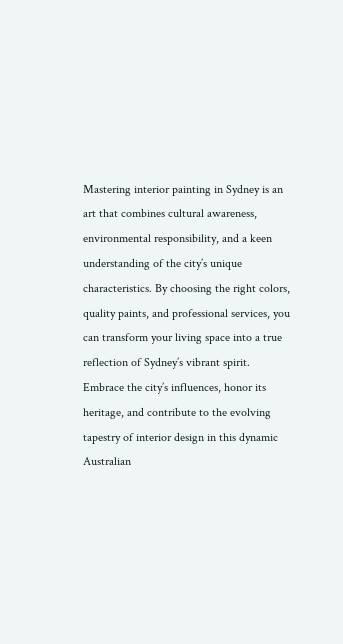Mastering interior painting in Sydney is an art that combines cultural awareness, environmental responsibility, and a keen understanding of the city’s unique characteristics. By choosing the right colors, quality paints, and professional services, you can transform your living space into a true reflection of Sydney’s vibrant spirit. Embrace the city’s influences, honor its heritage, and contribute to the evolving tapestry of interior design in this dynamic Australian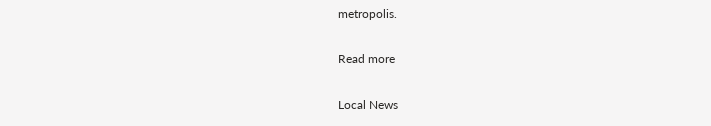metropolis.

Read more

Local News